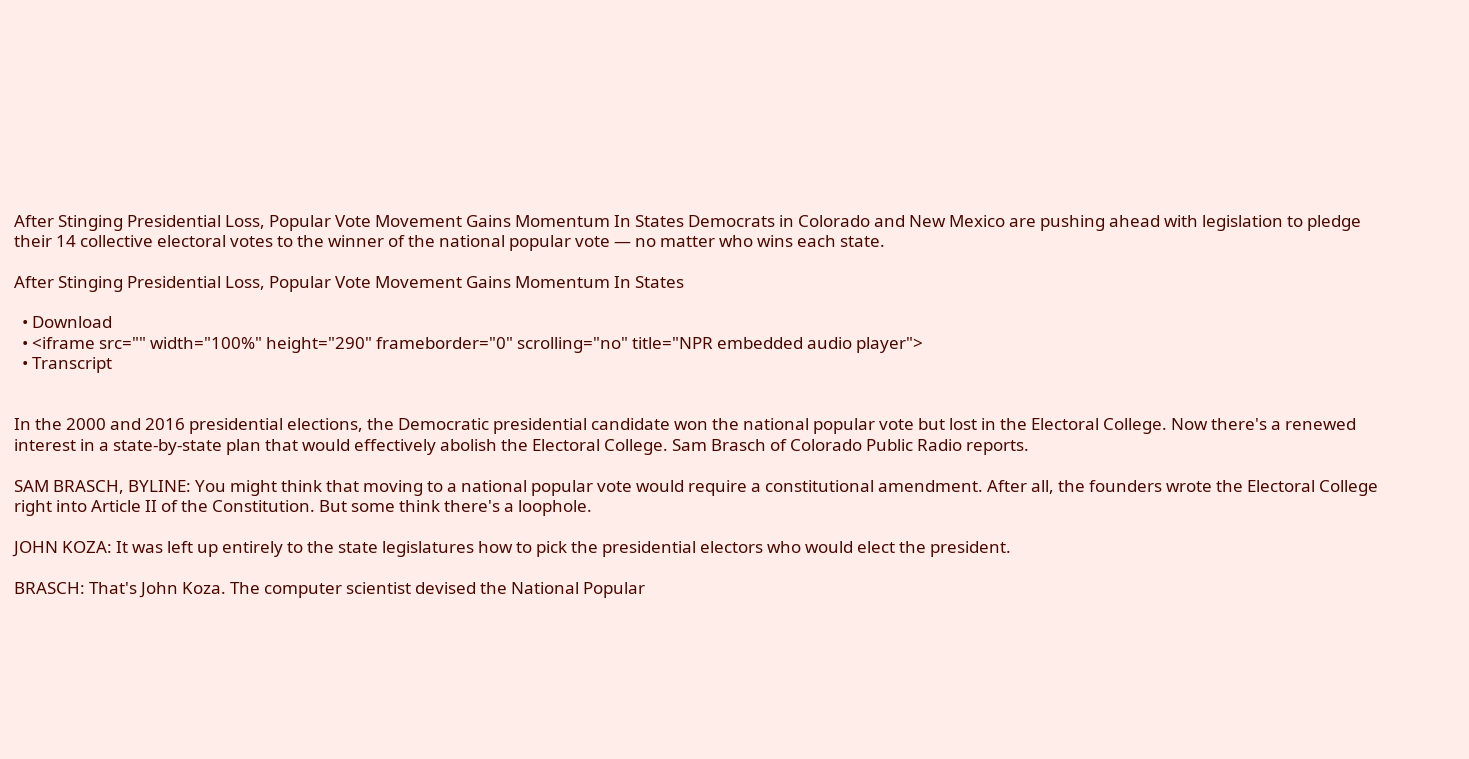After Stinging Presidential Loss, Popular Vote Movement Gains Momentum In States Democrats in Colorado and New Mexico are pushing ahead with legislation to pledge their 14 collective electoral votes to the winner of the national popular vote — no matter who wins each state.

After Stinging Presidential Loss, Popular Vote Movement Gains Momentum In States

  • Download
  • <iframe src="" width="100%" height="290" frameborder="0" scrolling="no" title="NPR embedded audio player">
  • Transcript


In the 2000 and 2016 presidential elections, the Democratic presidential candidate won the national popular vote but lost in the Electoral College. Now there's a renewed interest in a state-by-state plan that would effectively abolish the Electoral College. Sam Brasch of Colorado Public Radio reports.

SAM BRASCH, BYLINE: You might think that moving to a national popular vote would require a constitutional amendment. After all, the founders wrote the Electoral College right into Article II of the Constitution. But some think there's a loophole.

JOHN KOZA: It was left up entirely to the state legislatures how to pick the presidential electors who would elect the president.

BRASCH: That's John Koza. The computer scientist devised the National Popular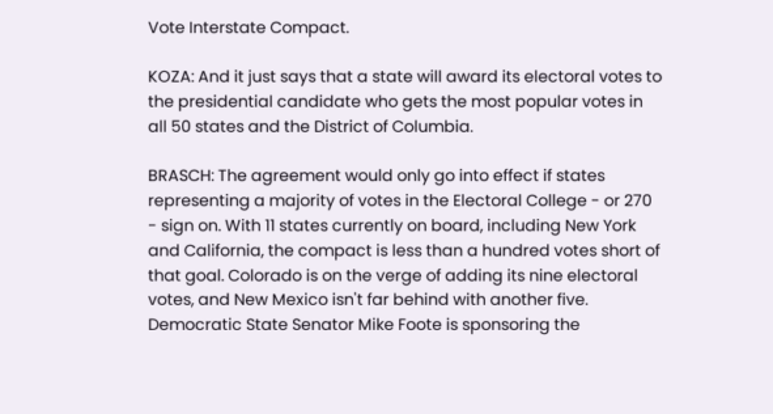Vote Interstate Compact.

KOZA: And it just says that a state will award its electoral votes to the presidential candidate who gets the most popular votes in all 50 states and the District of Columbia.

BRASCH: The agreement would only go into effect if states representing a majority of votes in the Electoral College - or 270 - sign on. With 11 states currently on board, including New York and California, the compact is less than a hundred votes short of that goal. Colorado is on the verge of adding its nine electoral votes, and New Mexico isn't far behind with another five. Democratic State Senator Mike Foote is sponsoring the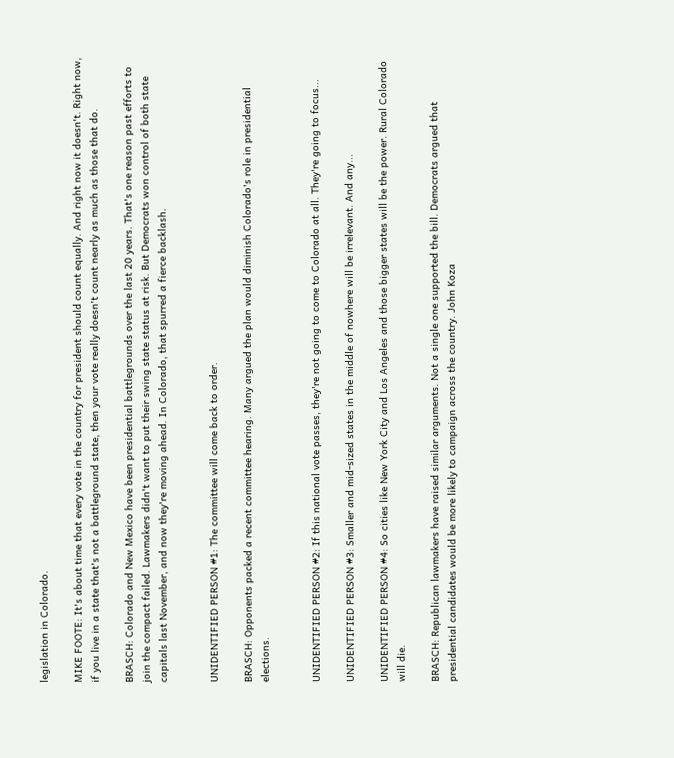legislation in Colorado.

MIKE FOOTE: It's about time that every vote in the country for president should count equally. And right now it doesn't. Right now, if you live in a state that's not a battleground state, then your vote really doesn't count nearly as much as those that do.

BRASCH: Colorado and New Mexico have been presidential battlegrounds over the last 20 years. That's one reason past efforts to join the compact failed. Lawmakers didn't want to put their swing state status at risk. But Democrats won control of both state capitals last November, and now they're moving ahead. In Colorado, that spurred a fierce backlash.


UNIDENTIFIED PERSON #1: The committee will come back to order.

BRASCH: Opponents packed a recent committee hearing. Many argued the plan would diminish Colorado's role in presidential elections.


UNIDENTIFIED PERSON #2: If this national vote passes, they're not going to come to Colorado at all. They're going to focus...

UNIDENTIFIED PERSON #3: Smaller and mid-sized states in the middle of nowhere will be irrelevant. And any...

UNIDENTIFIED PERSON #4: So cities like New York City and Los Angeles and those bigger states will be the power. Rural Colorado will die.

BRASCH: Republican lawmakers have raised similar arguments. Not a single one supported the bill. Democrats argued that presidential candidates would be more likely to campaign across the country. John Koza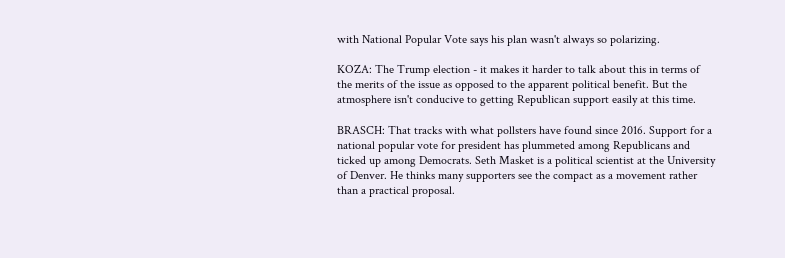with National Popular Vote says his plan wasn't always so polarizing.

KOZA: The Trump election - it makes it harder to talk about this in terms of the merits of the issue as opposed to the apparent political benefit. But the atmosphere isn't conducive to getting Republican support easily at this time.

BRASCH: That tracks with what pollsters have found since 2016. Support for a national popular vote for president has plummeted among Republicans and ticked up among Democrats. Seth Masket is a political scientist at the University of Denver. He thinks many supporters see the compact as a movement rather than a practical proposal.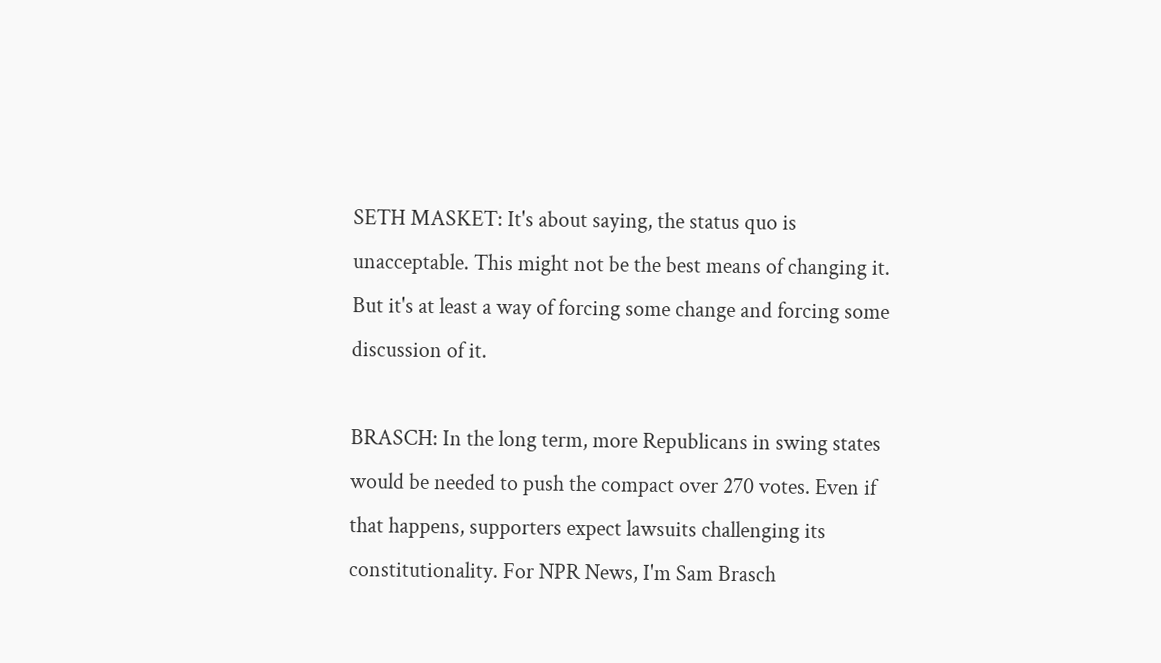SETH MASKET: It's about saying, the status quo is unacceptable. This might not be the best means of changing it. But it's at least a way of forcing some change and forcing some discussion of it.

BRASCH: In the long term, more Republicans in swing states would be needed to push the compact over 270 votes. Even if that happens, supporters expect lawsuits challenging its constitutionality. For NPR News, I'm Sam Brasch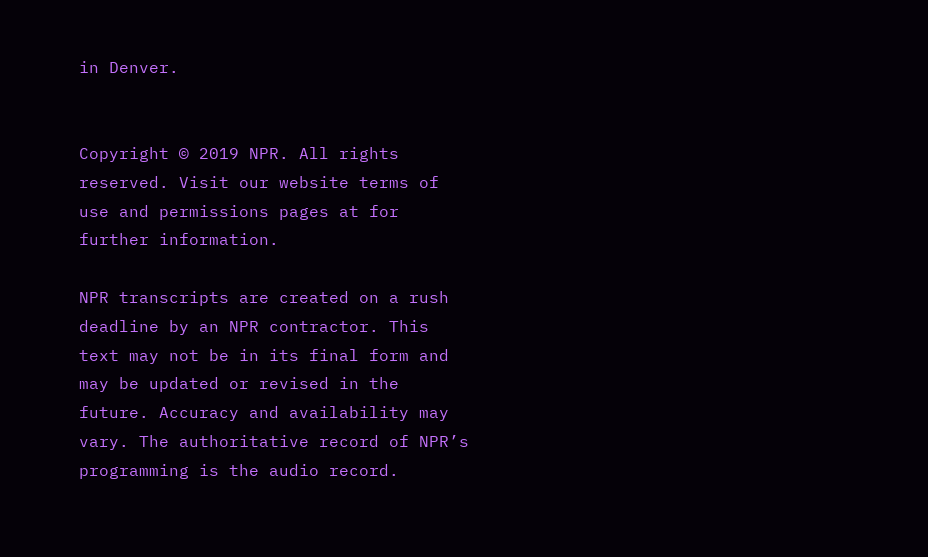in Denver.


Copyright © 2019 NPR. All rights reserved. Visit our website terms of use and permissions pages at for further information.

NPR transcripts are created on a rush deadline by an NPR contractor. This text may not be in its final form and may be updated or revised in the future. Accuracy and availability may vary. The authoritative record of NPR’s programming is the audio record.